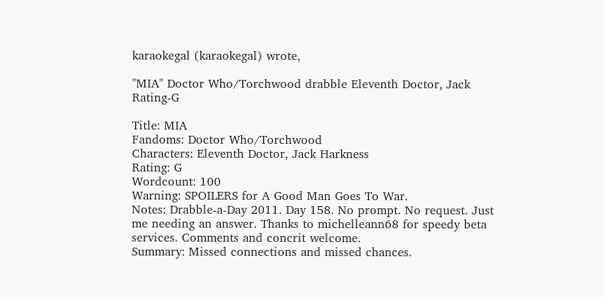karaokegal (karaokegal) wrote,

"MIA" Doctor Who/Torchwood drabble Eleventh Doctor, Jack Rating-G

Title: MIA
Fandoms: Doctor Who/Torchwood
Characters: Eleventh Doctor, Jack Harkness
Rating: G
Wordcount: 100
Warning: SPOILERS for A Good Man Goes To War.
Notes: Drabble-a-Day 2011. Day 158. No prompt. No request. Just me needing an answer. Thanks to michelleann68 for speedy beta services. Comments and concrit welcome.
Summary: Missed connections and missed chances.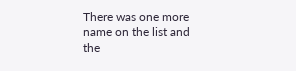There was one more name on the list and the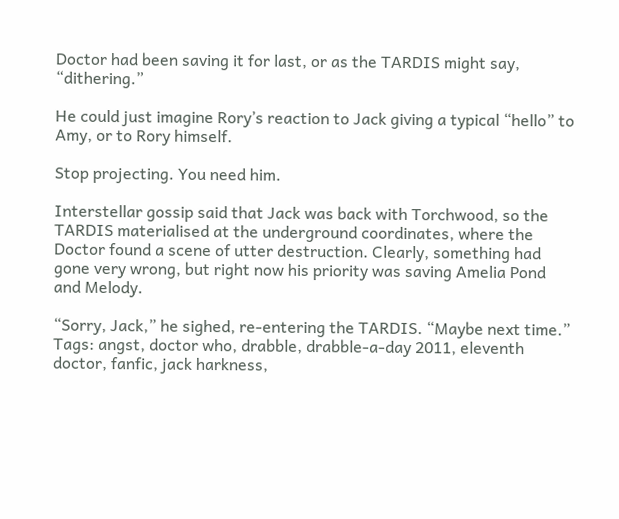Doctor had been saving it for last, or as the TARDIS might say, “dithering.”

He could just imagine Rory’s reaction to Jack giving a typical “hello” to Amy, or to Rory himself.

Stop projecting. You need him.

Interstellar gossip said that Jack was back with Torchwood, so the TARDIS materialised at the underground coordinates, where the Doctor found a scene of utter destruction. Clearly, something had gone very wrong, but right now his priority was saving Amelia Pond and Melody.

“Sorry, Jack,” he sighed, re-entering the TARDIS. “Maybe next time.”
Tags: angst, doctor who, drabble, drabble-a-day 2011, eleventh doctor, fanfic, jack harkness,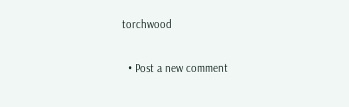torchwood

  • Post a new comment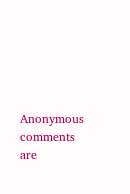Anonymous comments are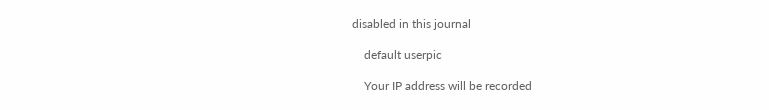disabled in this journal

    default userpic

    Your IP address will be recorded